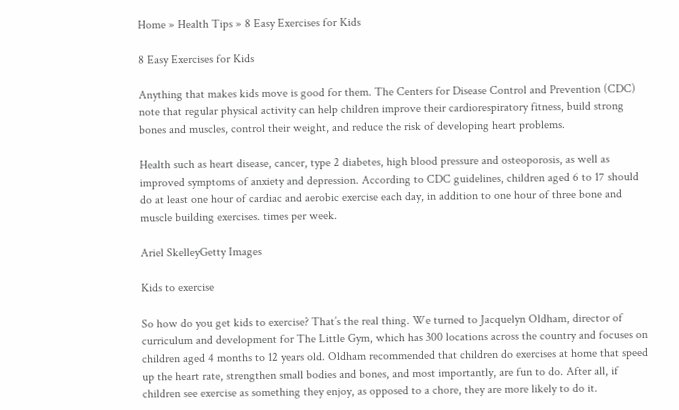Home » Health Tips » 8 Easy Exercises for Kids

8 Easy Exercises for Kids

Anything that makes kids move is good for them. The Centers for Disease Control and Prevention (CDC) note that regular physical activity can help children improve their cardiorespiratory fitness, build strong bones and muscles, control their weight, and reduce the risk of developing heart problems.

Health such as heart disease, cancer, type 2 diabetes, high blood pressure and osteoporosis, as well as improved symptoms of anxiety and depression. According to CDC guidelines, children aged 6 to 17 should do at least one hour of cardiac and aerobic exercise each day, in addition to one hour of three bone and muscle building exercises. times per week.

Ariel SkelleyGetty Images

Kids to exercise

So how do you get kids to exercise? That’s the real thing. We turned to Jacquelyn Oldham, director of curriculum and development for The Little Gym, which has 300 locations across the country and focuses on children aged 4 months to 12 years old. Oldham recommended that children do exercises at home that speed up the heart rate, strengthen small bodies and bones, and most importantly, are fun to do. After all, if children see exercise as something they enjoy, as opposed to a chore, they are more likely to do it.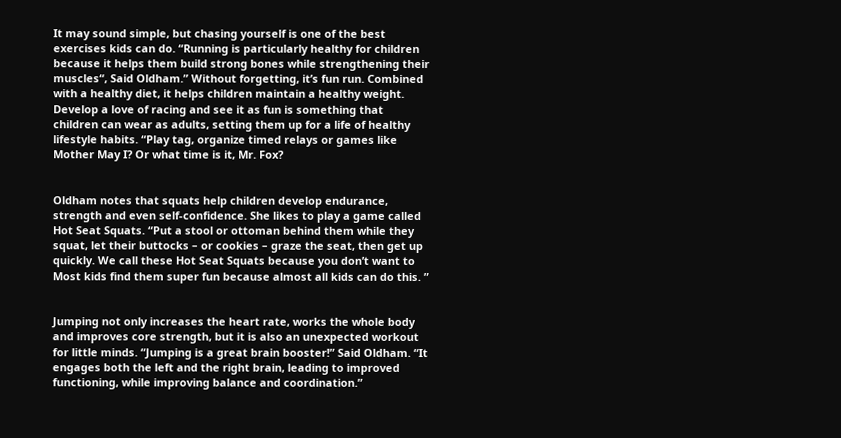It may sound simple, but chasing yourself is one of the best exercises kids can do. “Running is particularly healthy for children because it helps them build strong bones while strengthening their muscles“, Said Oldham.” Without forgetting, it’s fun run. Combined with a healthy diet, it helps children maintain a healthy weight. Develop a love of racing and see it as fun is something that children can wear as adults, setting them up for a life of healthy lifestyle habits. “Play tag, organize timed relays or games like Mother May I? Or what time is it, Mr. Fox?


Oldham notes that squats help children develop endurance, strength and even self-confidence. She likes to play a game called Hot Seat Squats. “Put a stool or ottoman behind them while they squat, let their buttocks – or cookies – graze the seat, then get up quickly. We call these Hot Seat Squats because you don’t want to Most kids find them super fun because almost all kids can do this. ”


Jumping not only increases the heart rate, works the whole body and improves core strength, but it is also an unexpected workout for little minds. “Jumping is a great brain booster!” Said Oldham. “It engages both the left and the right brain, leading to improved functioning, while improving balance and coordination.”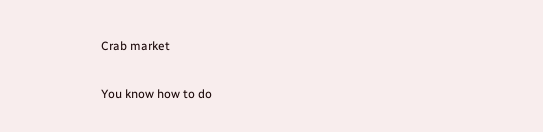Crab market

You know how to do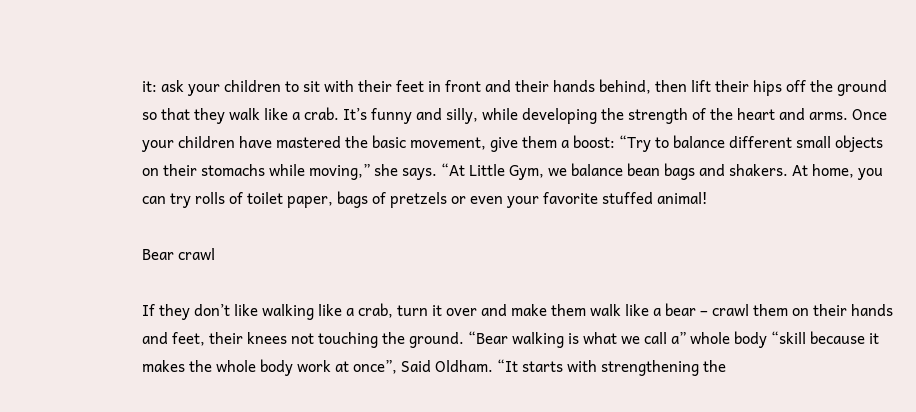it: ask your children to sit with their feet in front and their hands behind, then lift their hips off the ground so that they walk like a crab. It’s funny and silly, while developing the strength of the heart and arms. Once your children have mastered the basic movement, give them a boost: “Try to balance different small objects on their stomachs while moving,” she says. “At Little Gym, we balance bean bags and shakers. At home, you can try rolls of toilet paper, bags of pretzels or even your favorite stuffed animal!

Bear crawl

If they don’t like walking like a crab, turn it over and make them walk like a bear – crawl them on their hands and feet, their knees not touching the ground. “Bear walking is what we call a” whole body “skill because it makes the whole body work at once”, Said Oldham. “It starts with strengthening the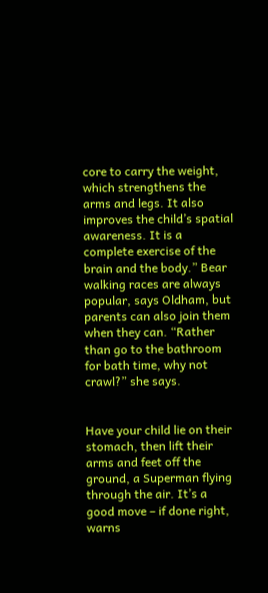core to carry the weight, which strengthens the arms and legs. It also improves the child’s spatial awareness. It is a complete exercise of the brain and the body.” Bear walking races are always popular, says Oldham, but parents can also join them when they can. “Rather than go to the bathroom for bath time, why not crawl?” she says.


Have your child lie on their stomach, then lift their arms and feet off the ground, a Superman flying through the air. It’s a good move – if done right, warns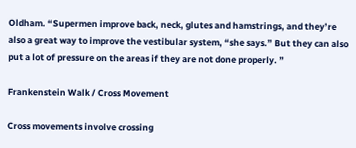Oldham. “Supermen improve back, neck, glutes and hamstrings, and they’re also a great way to improve the vestibular system, “she says.” But they can also put a lot of pressure on the areas if they are not done properly. ”

Frankenstein Walk / Cross Movement

Cross movements involve crossing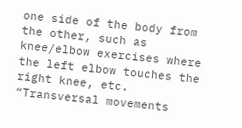one side of the body from the other, such as knee/elbow exercises where the left elbow touches the right knee, etc. “Transversal movements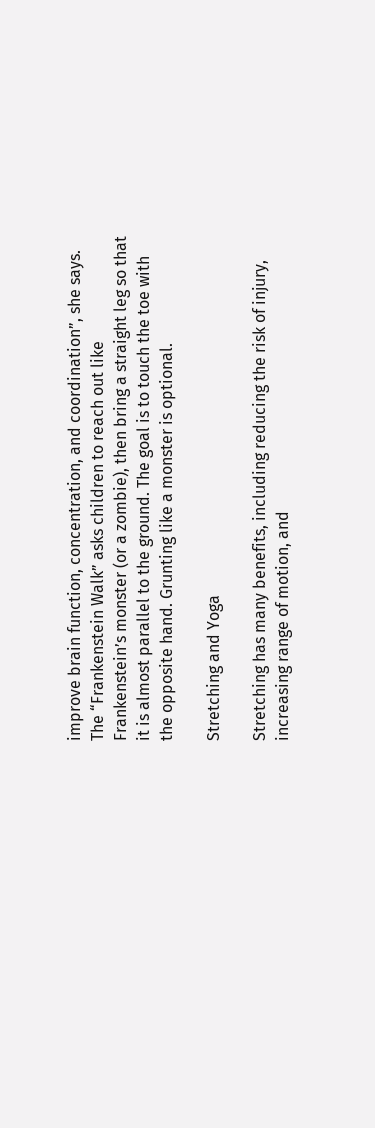improve brain function, concentration, and coordination”, she says. The “Frankenstein Walk” asks children to reach out like Frankenstein’s monster (or a zombie), then bring a straight leg so that it is almost parallel to the ground. The goal is to touch the toe with the opposite hand. Grunting like a monster is optional.

Stretching and Yoga

Stretching has many benefits, including reducing the risk of injury, increasing range of motion, and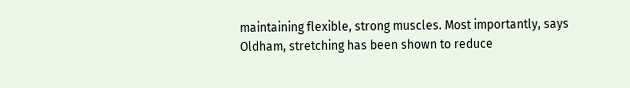maintaining flexible, strong muscles. Most importantly, says Oldham, stretching has been shown to reduce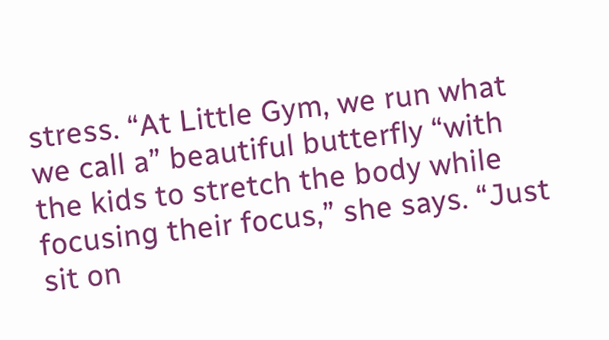stress. “At Little Gym, we run what we call a” beautiful butterfly “with the kids to stretch the body while focusing their focus,” she says. “Just sit on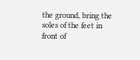the ground, bring the soles of the feet in front of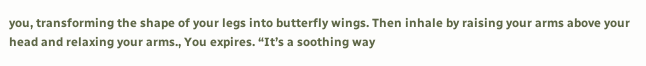you, transforming the shape of your legs into butterfly wings. Then inhale by raising your arms above your head and relaxing your arms., You expires. “It’s a soothing way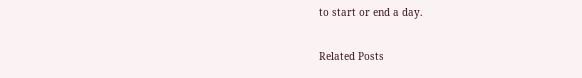to start or end a day.

Related Posts